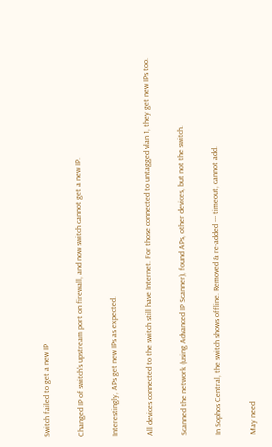Switch failed to get a new IP

Changed IP of switch's upstream port on firewall, and now switch cannot get a new IP.

Interestingly, APs get new IPs as expected.

All devices connected to the switch still have Internet. For those connected to untagged vlan 1, they get new IPs too.

Scanned the network (using Advanced IP Scanner), found APs, other devices, but not the switch.

In Sophos Central, the switch shows offline. Removed & re-added --- timeout, cannot add.

May need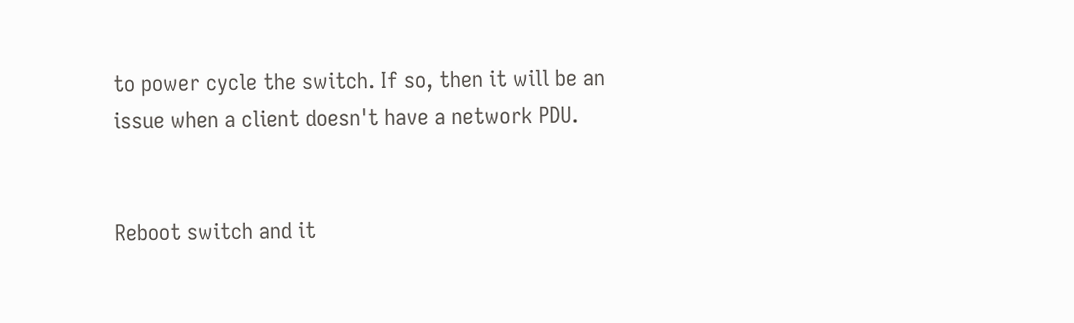to power cycle the switch. If so, then it will be an issue when a client doesn't have a network PDU.


Reboot switch and it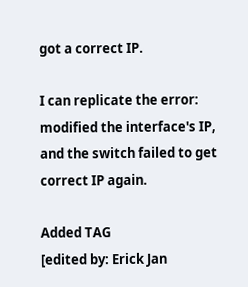got a correct IP.

I can replicate the error: modified the interface's IP, and the switch failed to get correct IP again.

Added TAG
[edited by: Erick Jan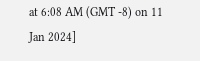at 6:08 AM (GMT -8) on 11 Jan 2024]